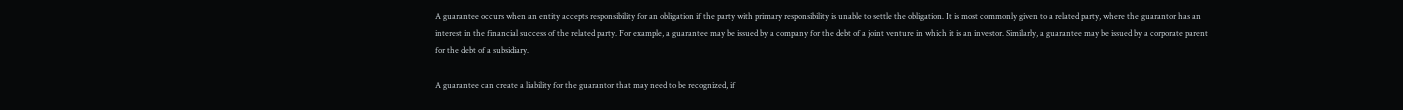A guarantee occurs when an entity accepts responsibility for an obligation if the party with primary responsibility is unable to settle the obligation. It is most commonly given to a related party, where the guarantor has an interest in the financial success of the related party. For example, a guarantee may be issued by a company for the debt of a joint venture in which it is an investor. Similarly, a guarantee may be issued by a corporate parent for the debt of a subsidiary.

A guarantee can create a liability for the guarantor that may need to be recognized, if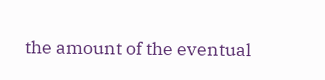the amount of the eventual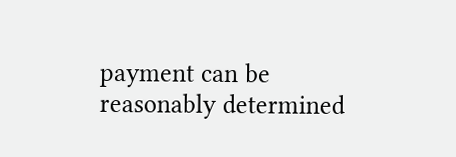payment can be reasonably determined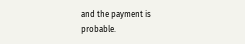and the payment is probable.